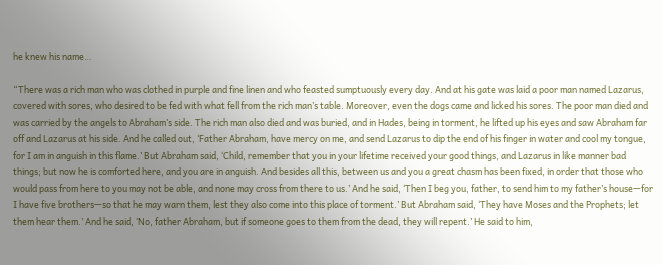he knew his name…

“There was a rich man who was clothed in purple and fine linen and who feasted sumptuously every day. And at his gate was laid a poor man named Lazarus, covered with sores, who desired to be fed with what fell from the rich man’s table. Moreover, even the dogs came and licked his sores. The poor man died and was carried by the angels to Abraham’s side. The rich man also died and was buried, and in Hades, being in torment, he lifted up his eyes and saw Abraham far off and Lazarus at his side. And he called out, ‘Father Abraham, have mercy on me, and send Lazarus to dip the end of his finger in water and cool my tongue, for I am in anguish in this flame.’ But Abraham said, ‘Child, remember that you in your lifetime received your good things, and Lazarus in like manner bad things; but now he is comforted here, and you are in anguish. And besides all this, between us and you a great chasm has been fixed, in order that those who would pass from here to you may not be able, and none may cross from there to us.’ And he said, ‘Then I beg you, father, to send him to my father’s house—for I have five brothers—so that he may warn them, lest they also come into this place of torment.’ But Abraham said, ‘They have Moses and the Prophets; let them hear them.’ And he said, ‘No, father Abraham, but if someone goes to them from the dead, they will repent.’ He said to him,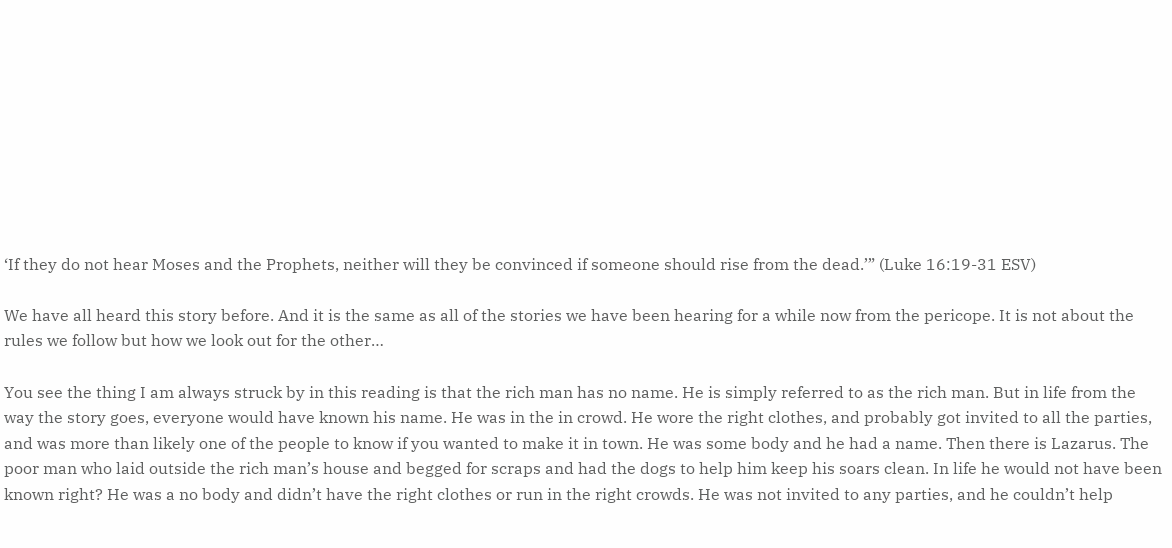‘If they do not hear Moses and the Prophets, neither will they be convinced if someone should rise from the dead.’” (Luke 16:19-31 ESV)

We have all heard this story before. And it is the same as all of the stories we have been hearing for a while now from the pericope. It is not about the rules we follow but how we look out for the other…

You see the thing I am always struck by in this reading is that the rich man has no name. He is simply referred to as the rich man. But in life from the way the story goes, everyone would have known his name. He was in the in crowd. He wore the right clothes, and probably got invited to all the parties, and was more than likely one of the people to know if you wanted to make it in town. He was some body and he had a name. Then there is Lazarus. The poor man who laid outside the rich man’s house and begged for scraps and had the dogs to help him keep his soars clean. In life he would not have been known right? He was a no body and didn’t have the right clothes or run in the right crowds. He was not invited to any parties, and he couldn’t help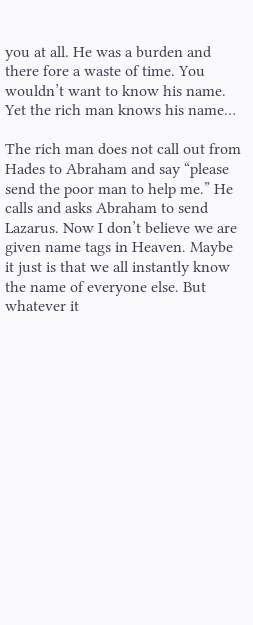you at all. He was a burden and there fore a waste of time. You wouldn’t want to know his name. Yet the rich man knows his name…

The rich man does not call out from Hades to Abraham and say “please send the poor man to help me.” He calls and asks Abraham to send Lazarus. Now I don’t believe we are given name tags in Heaven. Maybe it just is that we all instantly know the name of everyone else. But whatever it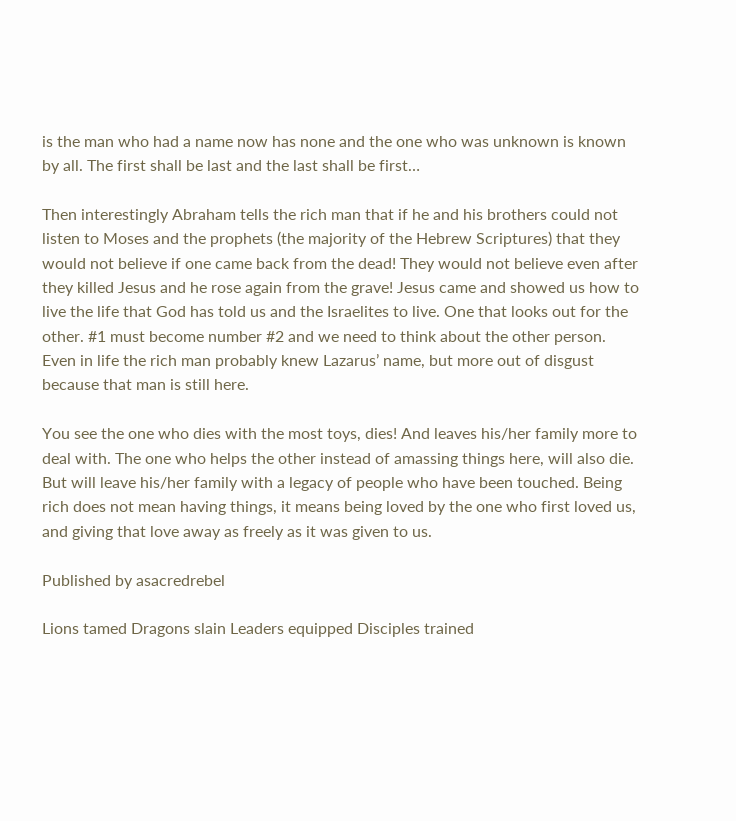is the man who had a name now has none and the one who was unknown is known by all. The first shall be last and the last shall be first…

Then interestingly Abraham tells the rich man that if he and his brothers could not listen to Moses and the prophets (the majority of the Hebrew Scriptures) that they would not believe if one came back from the dead! They would not believe even after they killed Jesus and he rose again from the grave! Jesus came and showed us how to live the life that God has told us and the Israelites to live. One that looks out for the other. #1 must become number #2 and we need to think about the other person. Even in life the rich man probably knew Lazarus’ name, but more out of disgust because that man is still here.

You see the one who dies with the most toys, dies! And leaves his/her family more to deal with. The one who helps the other instead of amassing things here, will also die. But will leave his/her family with a legacy of people who have been touched. Being rich does not mean having things, it means being loved by the one who first loved us, and giving that love away as freely as it was given to us.

Published by asacredrebel

Lions tamed Dragons slain Leaders equipped Disciples trained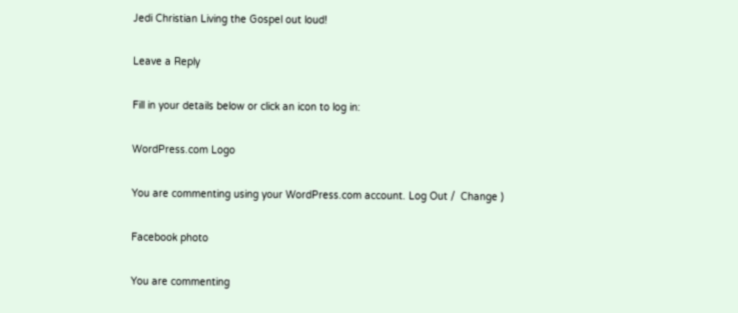Jedi Christian Living the Gospel out loud!

Leave a Reply

Fill in your details below or click an icon to log in:

WordPress.com Logo

You are commenting using your WordPress.com account. Log Out /  Change )

Facebook photo

You are commenting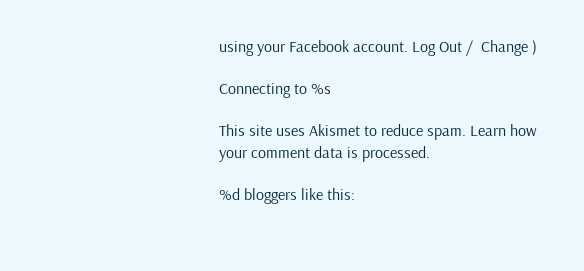using your Facebook account. Log Out /  Change )

Connecting to %s

This site uses Akismet to reduce spam. Learn how your comment data is processed.

%d bloggers like this: